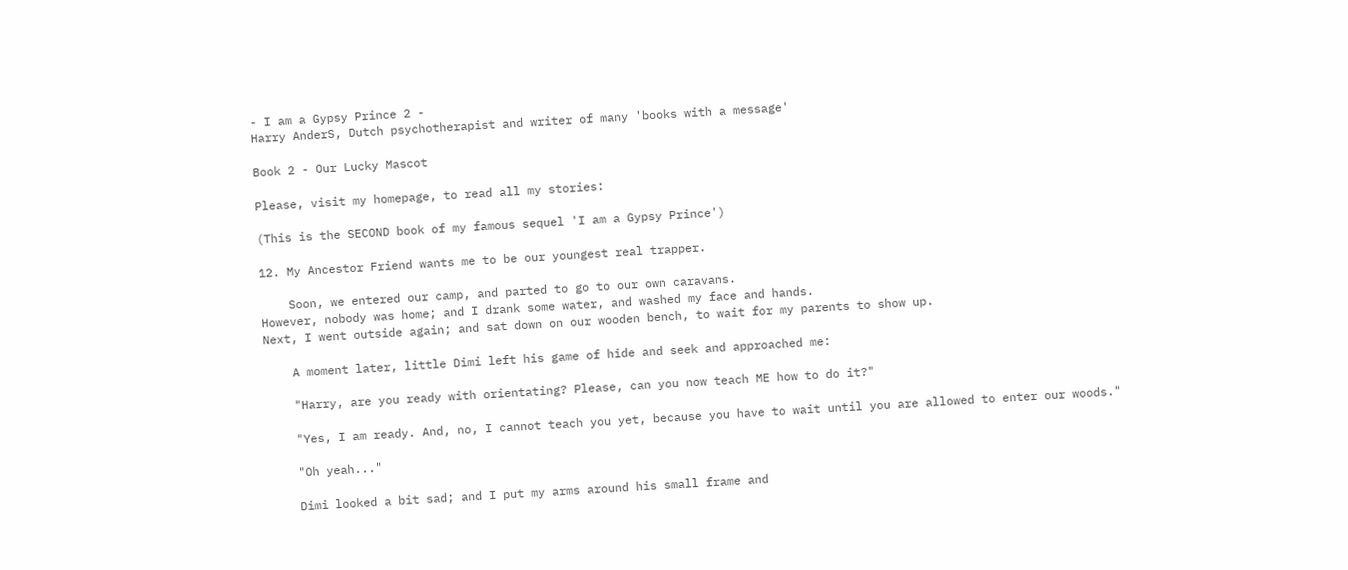- I am a Gypsy Prince 2 -
Harry AnderS, Dutch psychotherapist and writer of many 'books with a message'

Book 2 - Our Lucky Mascot

Please, visit my homepage, to read all my stories:

(This is the SECOND book of my famous sequel 'I am a Gypsy Prince')

12. My Ancestor Friend wants me to be our youngest real trapper.

    Soon, we entered our camp, and parted to go to our own caravans.
However, nobody was home; and I drank some water, and washed my face and hands.
Next, I went outside again; and sat down on our wooden bench, to wait for my parents to show up.

    A moment later, little Dimi left his game of hide and seek and approached me:

    "Harry, are you ready with orientating? Please, can you now teach ME how to do it?"

    "Yes, I am ready. And, no, I cannot teach you yet, because you have to wait until you are allowed to enter our woods."

    "Oh yeah..."

    Dimi looked a bit sad; and I put my arms around his small frame and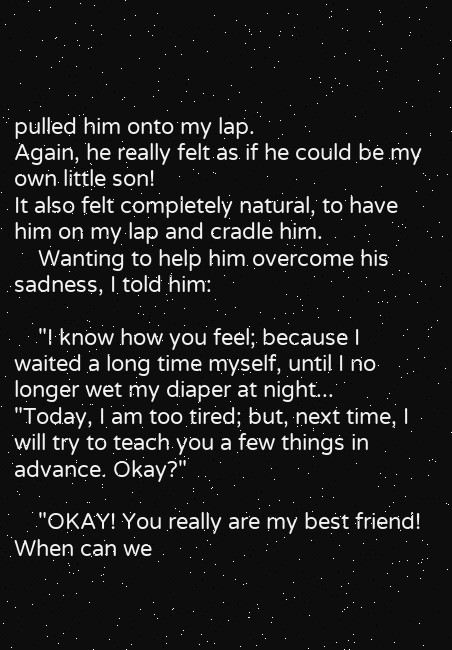pulled him onto my lap.
Again, he really felt as if he could be my own little son!
It also felt completely natural, to have him on my lap and cradle him.
    Wanting to help him overcome his sadness, I told him:

    "I know how you feel; because I waited a long time myself, until I no longer wet my diaper at night...
"Today, I am too tired; but, next time, I will try to teach you a few things in advance. Okay?"

    "OKAY! You really are my best friend! When can we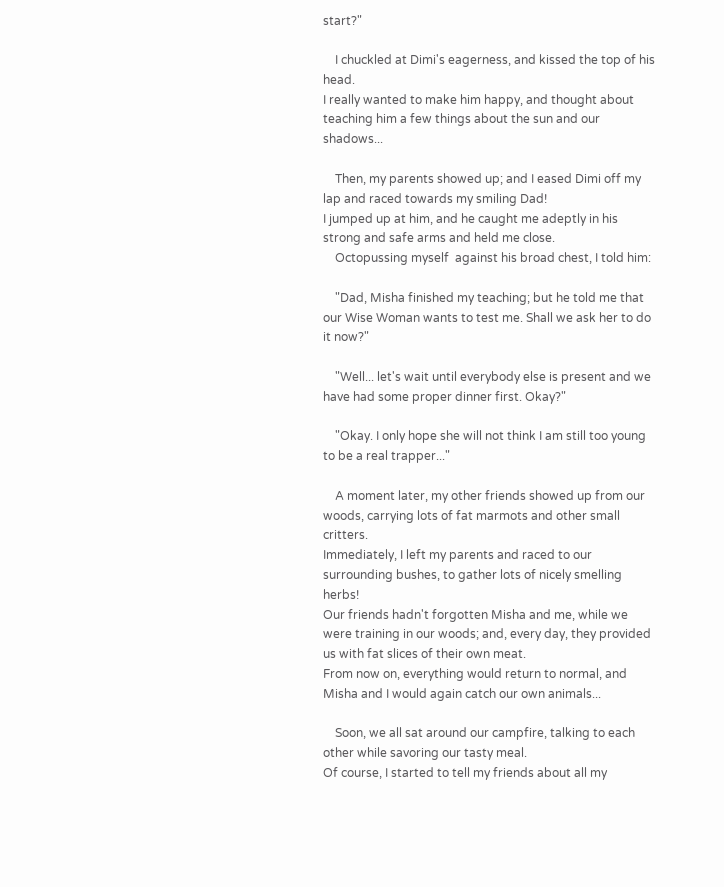start?"

    I chuckled at Dimi's eagerness, and kissed the top of his head.
I really wanted to make him happy, and thought about teaching him a few things about the sun and our shadows...

    Then, my parents showed up; and I eased Dimi off my lap and raced towards my smiling Dad!
I jumped up at him, and he caught me adeptly in his strong and safe arms and held me close.
    Octopussing myself  against his broad chest, I told him:

    "Dad, Misha finished my teaching; but he told me that our Wise Woman wants to test me. Shall we ask her to do it now?"

    "Well... let's wait until everybody else is present and we have had some proper dinner first. Okay?"

    "Okay. I only hope she will not think I am still too young to be a real trapper..."

    A moment later, my other friends showed up from our woods, carrying lots of fat marmots and other small critters.
Immediately, I left my parents and raced to our surrounding bushes, to gather lots of nicely smelling herbs!
Our friends hadn't forgotten Misha and me, while we were training in our woods; and, every day, they provided us with fat slices of their own meat.
From now on, everything would return to normal, and Misha and I would again catch our own animals...

    Soon, we all sat around our campfire, talking to each other while savoring our tasty meal.
Of course, I started to tell my friends about all my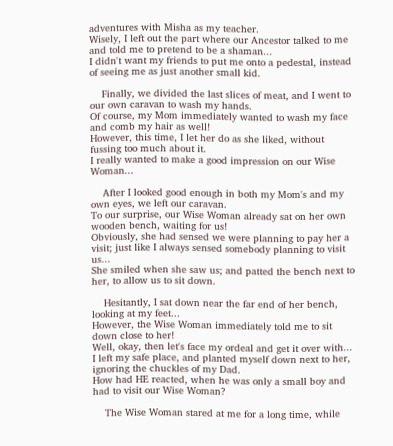adventures with Misha as my teacher.
Wisely, I left out the part where our Ancestor talked to me and told me to pretend to be a shaman...
I didn't want my friends to put me onto a pedestal, instead of seeing me as just another small kid.

    Finally, we divided the last slices of meat, and I went to our own caravan to wash my hands.
Of course, my Mom immediately wanted to wash my face and comb my hair as well!
However, this time, I let her do as she liked, without fussing too much about it.
I really wanted to make a good impression on our Wise Woman...

    After I looked good enough in both my Mom's and my own eyes, we left our caravan.
To our surprise, our Wise Woman already sat on her own wooden bench, waiting for us!
Obviously, she had sensed we were planning to pay her a visit; just like I always sensed somebody planning to visit us...
She smiled when she saw us; and patted the bench next to her, to allow us to sit down.

    Hesitantly, I sat down near the far end of her bench, looking at my feet...
However, the Wise Woman immediately told me to sit down close to her!
Well, okay, then let's face my ordeal and get it over with...
I left my safe place, and planted myself down next to her, ignoring the chuckles of my Dad.
How had HE reacted, when he was only a small boy and had to visit our Wise Woman?

    The Wise Woman stared at me for a long time, while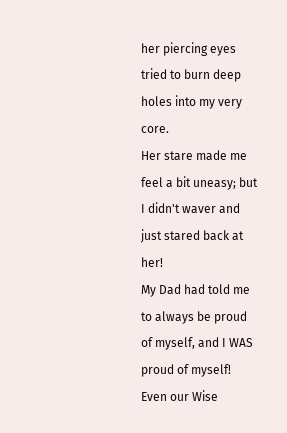her piercing eyes tried to burn deep holes into my very core.
Her stare made me feel a bit uneasy; but I didn't waver and just stared back at her!
My Dad had told me to always be proud of myself, and I WAS proud of myself!
Even our Wise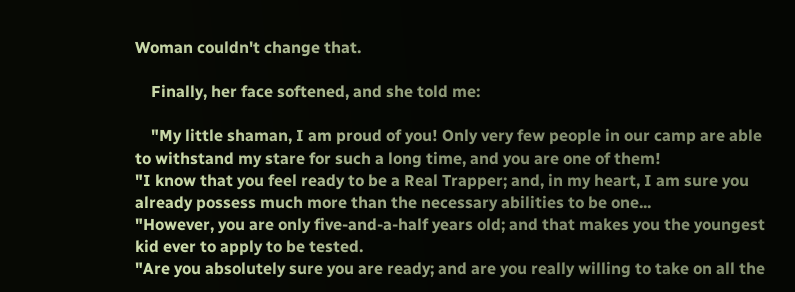Woman couldn't change that.

    Finally, her face softened, and she told me:

    "My little shaman, I am proud of you! Only very few people in our camp are able to withstand my stare for such a long time, and you are one of them!
"I know that you feel ready to be a Real Trapper; and, in my heart, I am sure you already possess much more than the necessary abilities to be one...
"However, you are only five-and-a-half years old; and that makes you the youngest kid ever to apply to be tested.
"Are you absolutely sure you are ready; and are you really willing to take on all the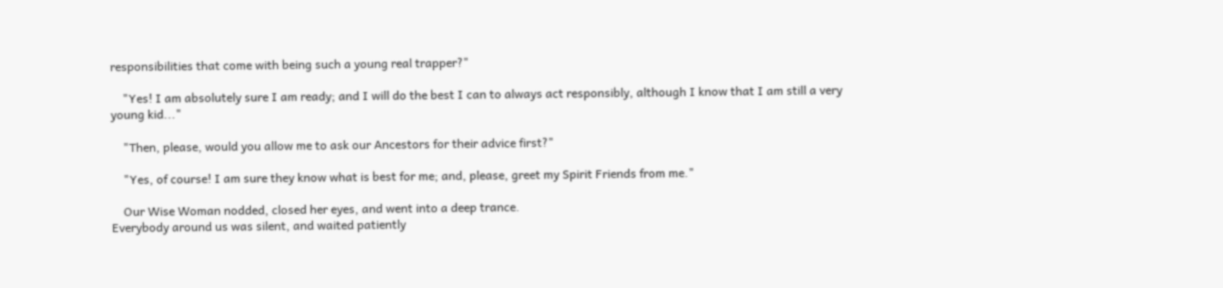responsibilities that come with being such a young real trapper?"

    "Yes! I am absolutely sure I am ready; and I will do the best I can to always act responsibly, although I know that I am still a very young kid..."

    "Then, please, would you allow me to ask our Ancestors for their advice first?"

    "Yes, of course! I am sure they know what is best for me; and, please, greet my Spirit Friends from me."

    Our Wise Woman nodded, closed her eyes, and went into a deep trance.
Everybody around us was silent, and waited patiently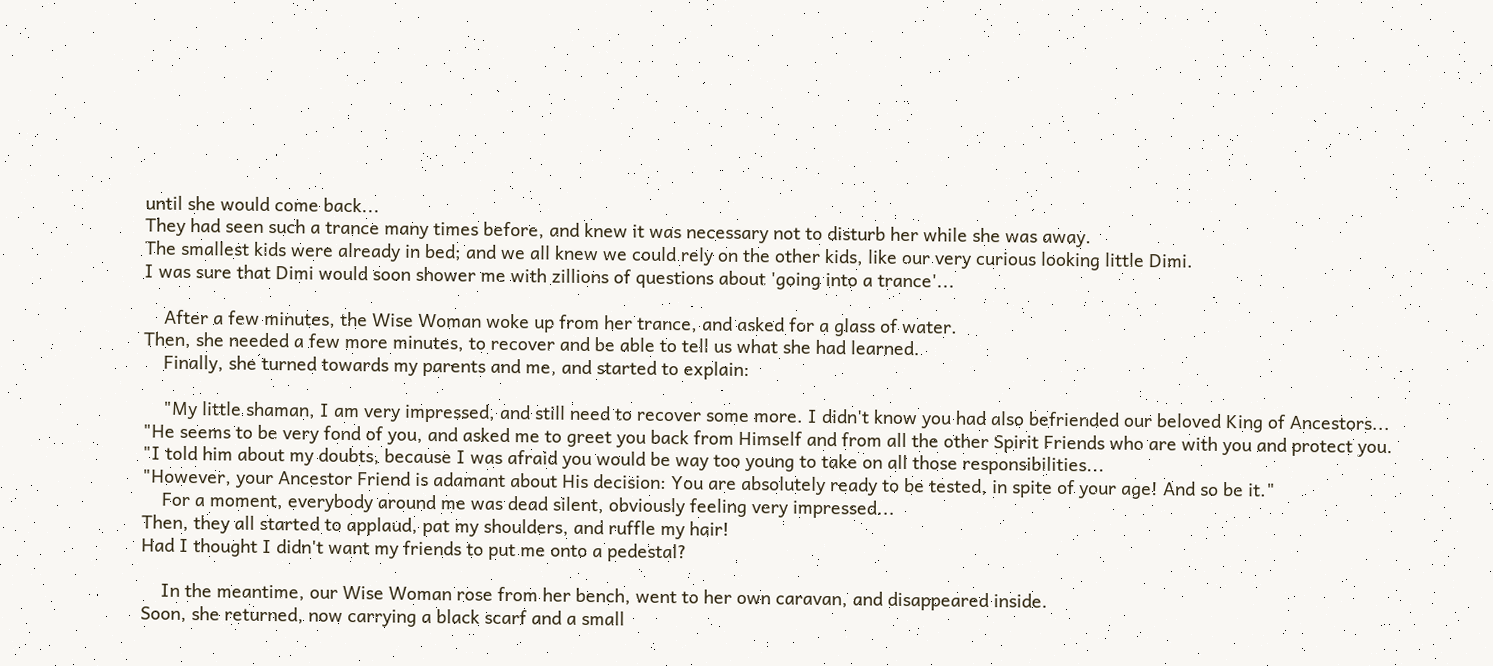until she would come back...
They had seen such a trance many times before, and knew it was necessary not to disturb her while she was away.
The smallest kids were already in bed; and we all knew we could rely on the other kids, like our very curious looking little Dimi.
I was sure that Dimi would soon shower me with zillions of questions about 'going into a trance'...

    After a few minutes, the Wise Woman woke up from her trance, and asked for a glass of water.
Then, she needed a few more minutes, to recover and be able to tell us what she had learned.
    Finally, she turned towards my parents and me, and started to explain:

    "My little shaman, I am very impressed, and still need to recover some more. I didn't know you had also befriended our beloved King of Ancestors...
"He seems to be very fond of you, and asked me to greet you back from Himself and from all the other Spirit Friends who are with you and protect you.
"I told him about my doubts, because I was afraid you would be way too young to take on all those responsibilities...
"However, your Ancestor Friend is adamant about His decision: You are absolutely ready to be tested, in spite of your age! And so be it."
    For a moment, everybody around me was dead silent, obviously feeling very impressed...
Then, they all started to applaud, pat my shoulders, and ruffle my hair!
Had I thought I didn't want my friends to put me onto a pedestal?

    In the meantime, our Wise Woman rose from her bench, went to her own caravan, and disappeared inside.
Soon, she returned, now carrying a black scarf and a small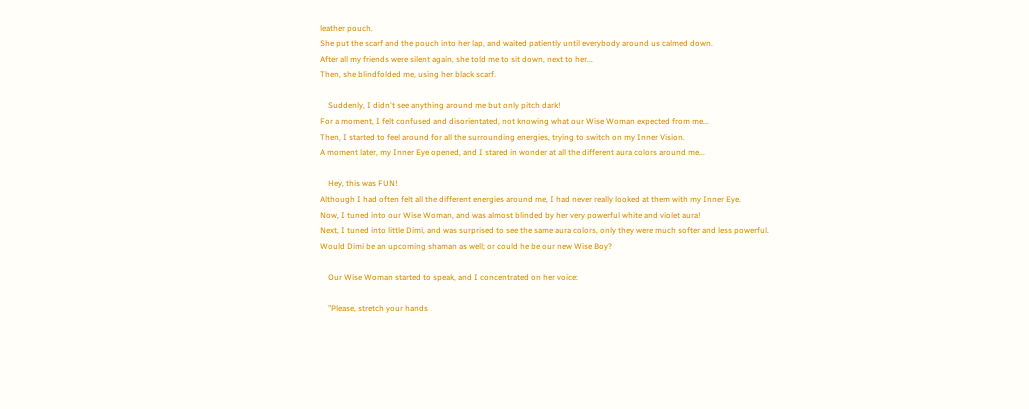leather pouch.
She put the scarf and the pouch into her lap, and waited patiently until everybody around us calmed down.
After all my friends were silent again, she told me to sit down, next to her...
Then, she blindfolded me, using her black scarf.

    Suddenly, I didn't see anything around me but only pitch dark!
For a moment, I felt confused and disorientated, not knowing what our Wise Woman expected from me...
Then, I started to feel around for all the surrounding energies, trying to switch on my Inner Vision.
A moment later, my Inner Eye opened, and I stared in wonder at all the different aura colors around me...

    Hey, this was FUN!
Although I had often felt all the different energies around me, I had never really looked at them with my Inner Eye.
Now, I tuned into our Wise Woman, and was almost blinded by her very powerful white and violet aura!
Next, I tuned into little Dimi, and was surprised to see the same aura colors, only they were much softer and less powerful.
Would Dimi be an upcoming shaman as well; or could he be our new Wise Boy?

    Our Wise Woman started to speak, and I concentrated on her voice:

    "Please, stretch your hands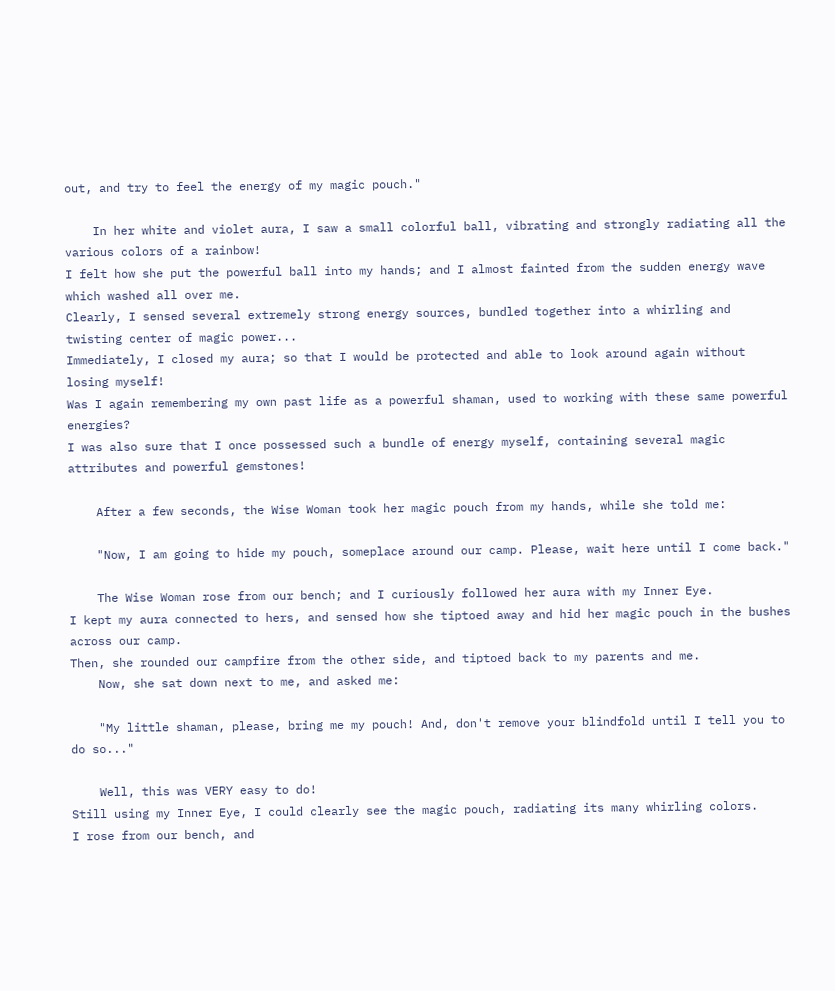out, and try to feel the energy of my magic pouch."

    In her white and violet aura, I saw a small colorful ball, vibrating and strongly radiating all the various colors of a rainbow!
I felt how she put the powerful ball into my hands; and I almost fainted from the sudden energy wave which washed all over me.
Clearly, I sensed several extremely strong energy sources, bundled together into a whirling and twisting center of magic power...
Immediately, I closed my aura; so that I would be protected and able to look around again without losing myself!
Was I again remembering my own past life as a powerful shaman, used to working with these same powerful energies?
I was also sure that I once possessed such a bundle of energy myself, containing several magic attributes and powerful gemstones!

    After a few seconds, the Wise Woman took her magic pouch from my hands, while she told me:

    "Now, I am going to hide my pouch, someplace around our camp. Please, wait here until I come back."

    The Wise Woman rose from our bench; and I curiously followed her aura with my Inner Eye.
I kept my aura connected to hers, and sensed how she tiptoed away and hid her magic pouch in the bushes across our camp.
Then, she rounded our campfire from the other side, and tiptoed back to my parents and me.
    Now, she sat down next to me, and asked me:

    "My little shaman, please, bring me my pouch! And, don't remove your blindfold until I tell you to do so..."

    Well, this was VERY easy to do!
Still using my Inner Eye, I could clearly see the magic pouch, radiating its many whirling colors.
I rose from our bench, and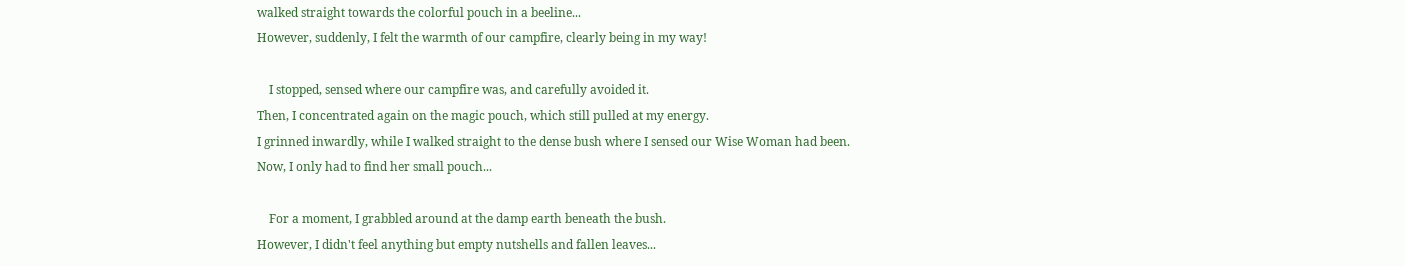walked straight towards the colorful pouch in a beeline...
However, suddenly, I felt the warmth of our campfire, clearly being in my way!

    I stopped, sensed where our campfire was, and carefully avoided it.
Then, I concentrated again on the magic pouch, which still pulled at my energy.
I grinned inwardly, while I walked straight to the dense bush where I sensed our Wise Woman had been.
Now, I only had to find her small pouch...

    For a moment, I grabbled around at the damp earth beneath the bush.
However, I didn't feel anything but empty nutshells and fallen leaves...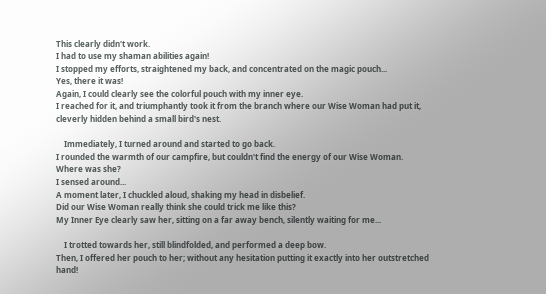This clearly didn't work.
I had to use my shaman abilities again!
I stopped my efforts, straightened my back, and concentrated on the magic pouch...
Yes, there it was!
Again, I could clearly see the colorful pouch with my inner eye.
I reached for it, and triumphantly took it from the branch where our Wise Woman had put it, cleverly hidden behind a small bird's nest.

    Immediately, I turned around and started to go back.
I rounded the warmth of our campfire, but couldn't find the energy of our Wise Woman.
Where was she?
I sensed around...
A moment later, I chuckled aloud, shaking my head in disbelief.
Did our Wise Woman really think she could trick me like this?
My Inner Eye clearly saw her, sitting on a far away bench, silently waiting for me...

    I trotted towards her, still blindfolded, and performed a deep bow.
Then, I offered her pouch to her; without any hesitation putting it exactly into her outstretched hand!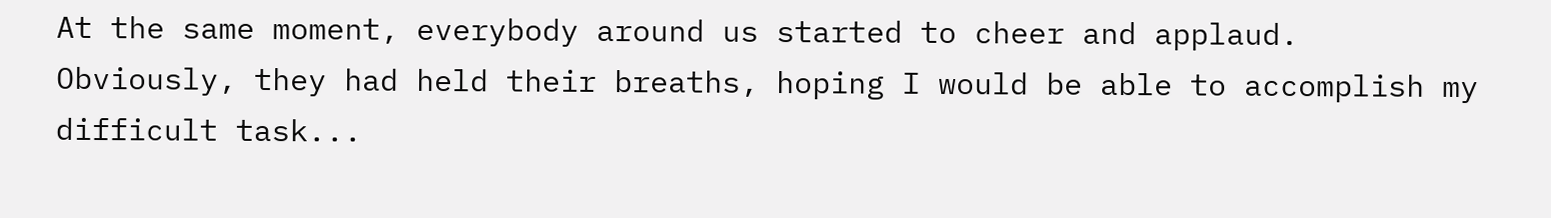At the same moment, everybody around us started to cheer and applaud.
Obviously, they had held their breaths, hoping I would be able to accomplish my difficult task...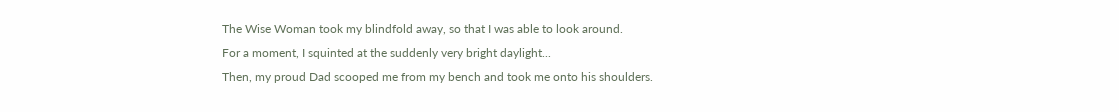The Wise Woman took my blindfold away, so that I was able to look around.
For a moment, I squinted at the suddenly very bright daylight...
Then, my proud Dad scooped me from my bench and took me onto his shoulders.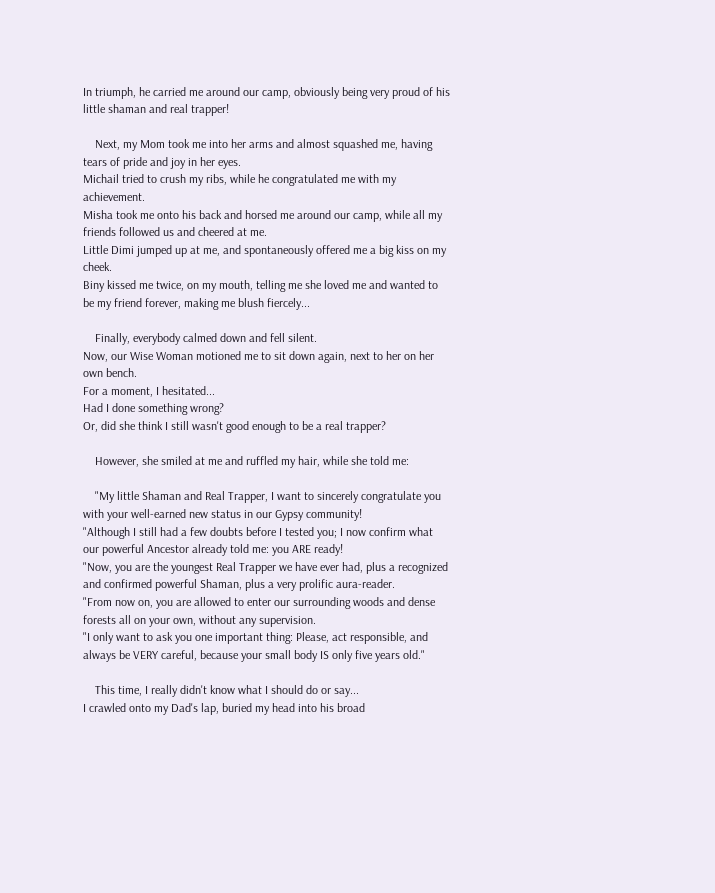In triumph, he carried me around our camp, obviously being very proud of his little shaman and real trapper!

    Next, my Mom took me into her arms and almost squashed me, having tears of pride and joy in her eyes.
Michail tried to crush my ribs, while he congratulated me with my achievement.
Misha took me onto his back and horsed me around our camp, while all my friends followed us and cheered at me.
Little Dimi jumped up at me, and spontaneously offered me a big kiss on my cheek.
Biny kissed me twice, on my mouth, telling me she loved me and wanted to be my friend forever, making me blush fiercely...

    Finally, everybody calmed down and fell silent.
Now, our Wise Woman motioned me to sit down again, next to her on her own bench.
For a moment, I hesitated...
Had I done something wrong?
Or, did she think I still wasn't good enough to be a real trapper?

    However, she smiled at me and ruffled my hair, while she told me:

    "My little Shaman and Real Trapper, I want to sincerely congratulate you with your well-earned new status in our Gypsy community!
"Although I still had a few doubts before I tested you; I now confirm what our powerful Ancestor already told me: you ARE ready!
"Now, you are the youngest Real Trapper we have ever had, plus a recognized and confirmed powerful Shaman, plus a very prolific aura-reader.
"From now on, you are allowed to enter our surrounding woods and dense forests all on your own, without any supervision.
"I only want to ask you one important thing: Please, act responsible, and always be VERY careful, because your small body IS only five years old."

    This time, I really didn't know what I should do or say...
I crawled onto my Dad's lap, buried my head into his broad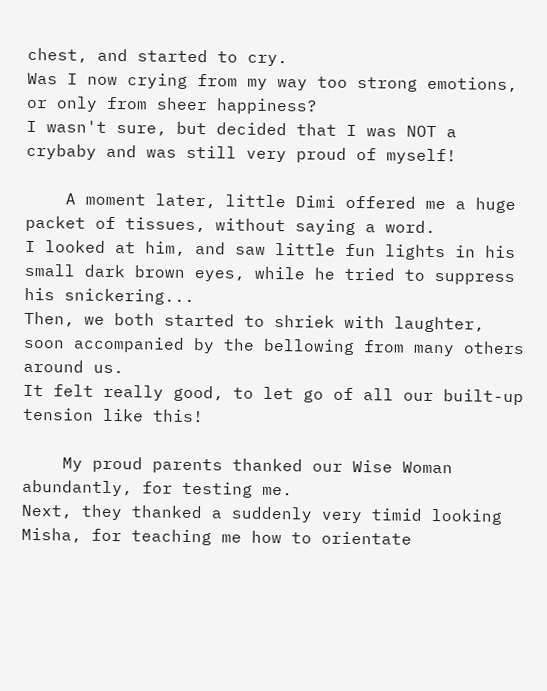chest, and started to cry.
Was I now crying from my way too strong emotions, or only from sheer happiness?
I wasn't sure, but decided that I was NOT a crybaby and was still very proud of myself!

    A moment later, little Dimi offered me a huge packet of tissues, without saying a word.
I looked at him, and saw little fun lights in his small dark brown eyes, while he tried to suppress his snickering...
Then, we both started to shriek with laughter, soon accompanied by the bellowing from many others around us.
It felt really good, to let go of all our built-up tension like this!

    My proud parents thanked our Wise Woman abundantly, for testing me.
Next, they thanked a suddenly very timid looking Misha, for teaching me how to orientate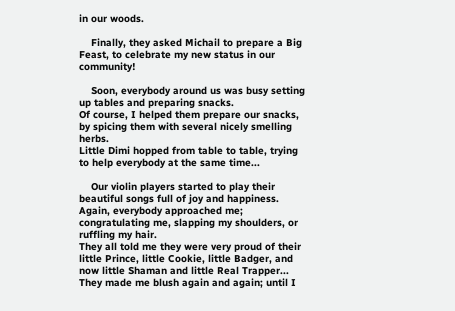in our woods.

    Finally, they asked Michail to prepare a Big Feast, to celebrate my new status in our community!

    Soon, everybody around us was busy setting up tables and preparing snacks.
Of course, I helped them prepare our snacks, by spicing them with several nicely smelling herbs.
Little Dimi hopped from table to table, trying to help everybody at the same time...

    Our violin players started to play their beautiful songs full of joy and happiness.
Again, everybody approached me; congratulating me, slapping my shoulders, or ruffling my hair.
They all told me they were very proud of their little Prince, little Cookie, little Badger, and now little Shaman and little Real Trapper...
They made me blush again and again; until I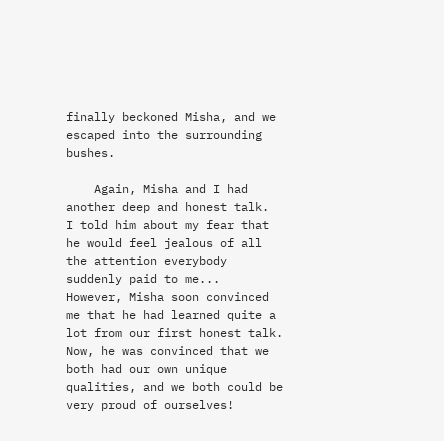finally beckoned Misha, and we escaped into the surrounding bushes.

    Again, Misha and I had another deep and honest talk.
I told him about my fear that he would feel jealous of all the attention everybody suddenly paid to me...
However, Misha soon convinced me that he had learned quite a lot from our first honest talk.
Now, he was convinced that we both had our own unique qualities, and we both could be very proud of ourselves!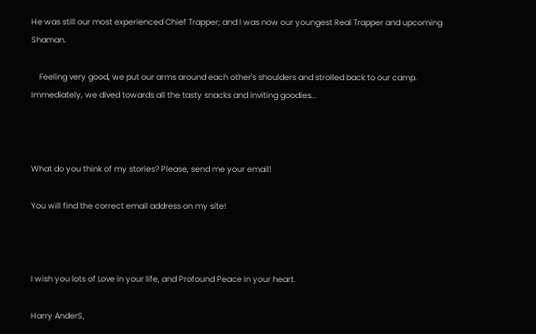He was still our most experienced Chief Trapper; and I was now our youngest Real Trapper and upcoming Shaman.

    Feeling very good, we put our arms around each other's shoulders and strolled back to our camp.
Immediately, we dived towards all the tasty snacks and inviting goodies...



What do you think of my stories? Please, send me your email!

You will find the correct email address on my site!



I wish you lots of Love in your life, and Profound Peace in your heart.

Harry AnderS,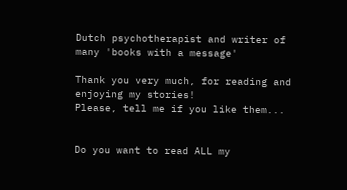Dutch psychotherapist and writer of many 'books with a message'

Thank you very much, for reading and enjoying my stories!
Please, tell me if you like them...


Do you want to read ALL my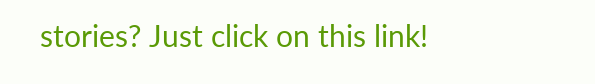stories? Just click on this link!